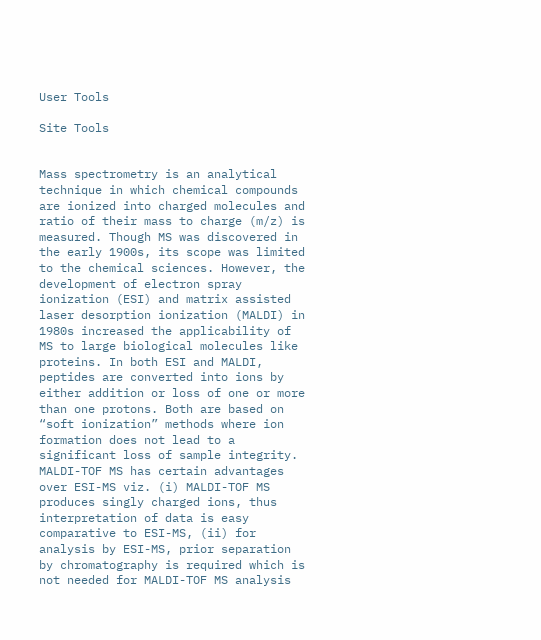User Tools

Site Tools


Mass spectrometry is an analytical technique in which chemical compounds are ionized into charged molecules and ratio of their mass to charge (m/z) is measured. Though MS was discovered in the early 1900s, its scope was limited to the chemical sciences. However, the development of electron spray ionization (ESI) and matrix assisted laser desorption ionization (MALDI) in 1980s increased the applicability of MS to large biological molecules like proteins. In both ESI and MALDI, peptides are converted into ions by either addition or loss of one or more than one protons. Both are based on “soft ionization” methods where ion formation does not lead to a significant loss of sample integrity. MALDI-TOF MS has certain advantages over ESI-MS viz. (i) MALDI-TOF MS produces singly charged ions, thus interpretation of data is easy comparative to ESI-MS, (ii) for analysis by ESI-MS, prior separation by chromatography is required which is not needed for MALDI-TOF MS analysis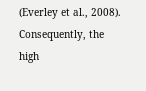(Everley et al., 2008). Consequently, the high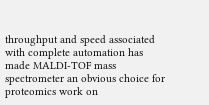throughput and speed associated with complete automation has made MALDI-TOF mass spectrometer an obvious choice for proteomics work on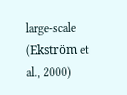large-scale (Ekström et al., 2000)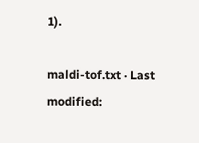1).

maldi-tof.txt · Last modified: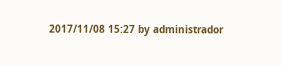2017/11/08 15:27 by administrador